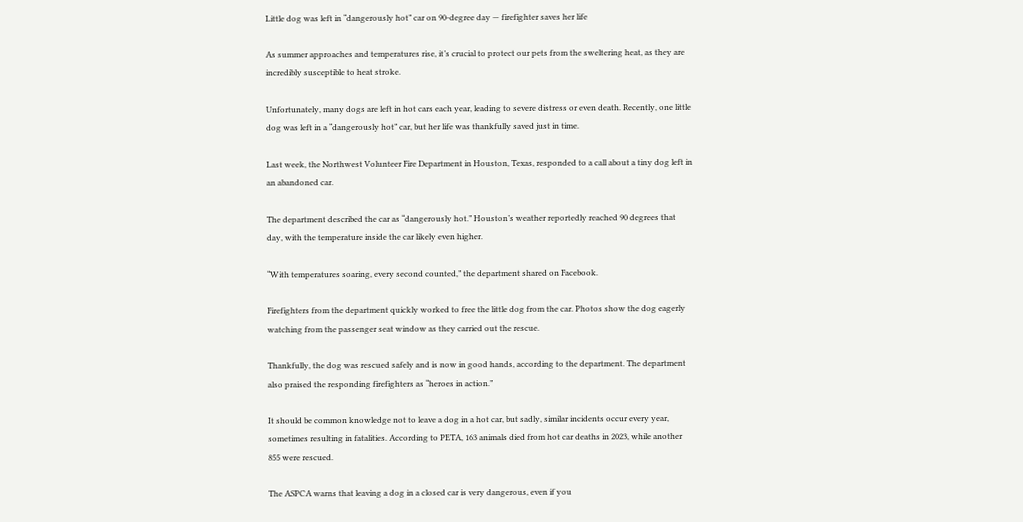Little dog was left in “dangerously hot” car on 90-degree day — firefighter saves her life

As summer approaches and temperatures rise, it’s crucial to protect our pets from the sweltering heat, as they are incredibly susceptible to heat stroke.

Unfortunately, many dogs are left in hot cars each year, leading to severe distress or even death. Recently, one little dog was left in a “dangerously hot” car, but her life was thankfully saved just in time.

Last week, the Northwest Volunteer Fire Department in Houston, Texas, responded to a call about a tiny dog left in an abandoned car.

The department described the car as “dangerously hot.” Houston’s weather reportedly reached 90 degrees that day, with the temperature inside the car likely even higher.

“With temperatures soaring, every second counted,” the department shared on Facebook.

Firefighters from the department quickly worked to free the little dog from the car. Photos show the dog eagerly watching from the passenger seat window as they carried out the rescue.

Thankfully, the dog was rescued safely and is now in good hands, according to the department. The department also praised the responding firefighters as “heroes in action.”

It should be common knowledge not to leave a dog in a hot car, but sadly, similar incidents occur every year, sometimes resulting in fatalities. According to PETA, 163 animals died from hot car deaths in 2023, while another 855 were rescued.

The ASPCA warns that leaving a dog in a closed car is very dangerous, even if you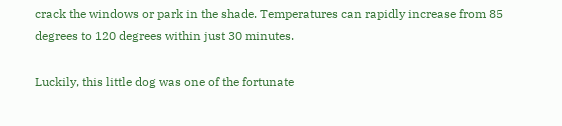crack the windows or park in the shade. Temperatures can rapidly increase from 85 degrees to 120 degrees within just 30 minutes.

Luckily, this little dog was one of the fortunate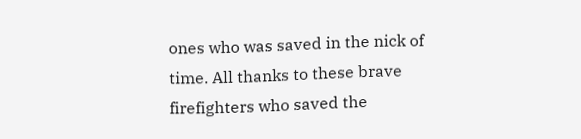ones who was saved in the nick of time. All thanks to these brave firefighters who saved the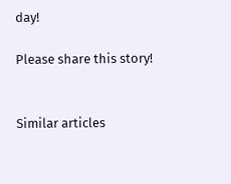day!

Please share this story!


Similar articles